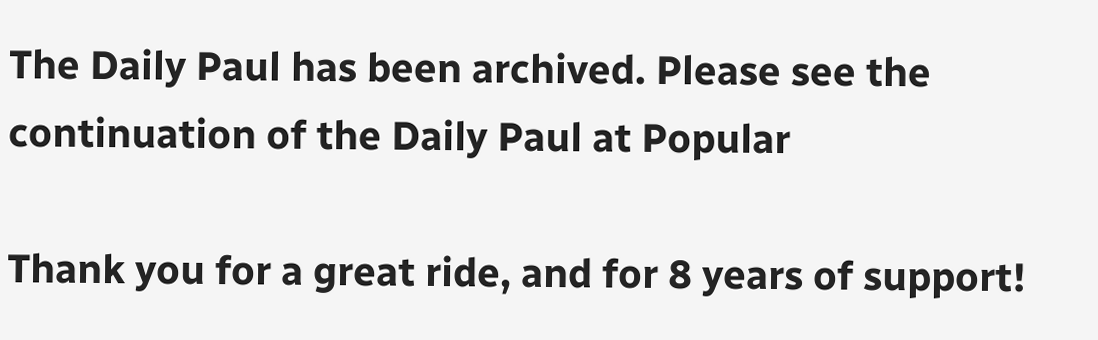The Daily Paul has been archived. Please see the continuation of the Daily Paul at Popular

Thank you for a great ride, and for 8 years of support!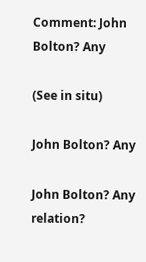Comment: John Bolton? Any

(See in situ)

John Bolton? Any

John Bolton? Any relation?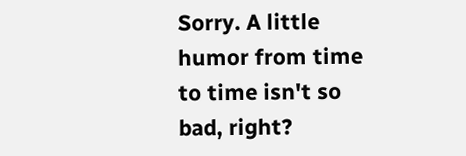Sorry. A little humor from time to time isn't so bad, right?